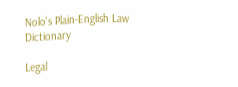Nolo's Plain-English Law Dictionary

Legal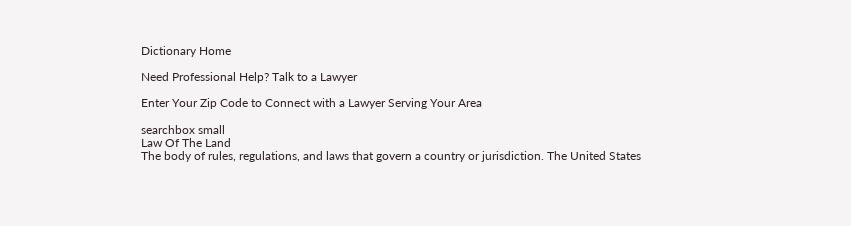Dictionary Home

Need Professional Help? Talk to a Lawyer

Enter Your Zip Code to Connect with a Lawyer Serving Your Area

searchbox small
Law Of The Land
The body of rules, regulations, and laws that govern a country or jurisdiction. The United States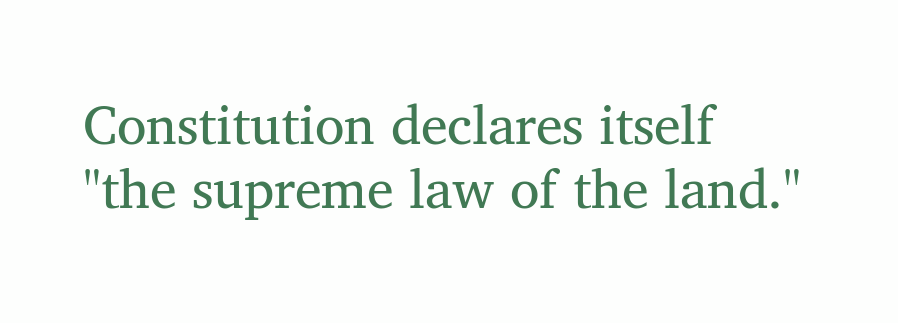Constitution declares itself "the supreme law of the land."